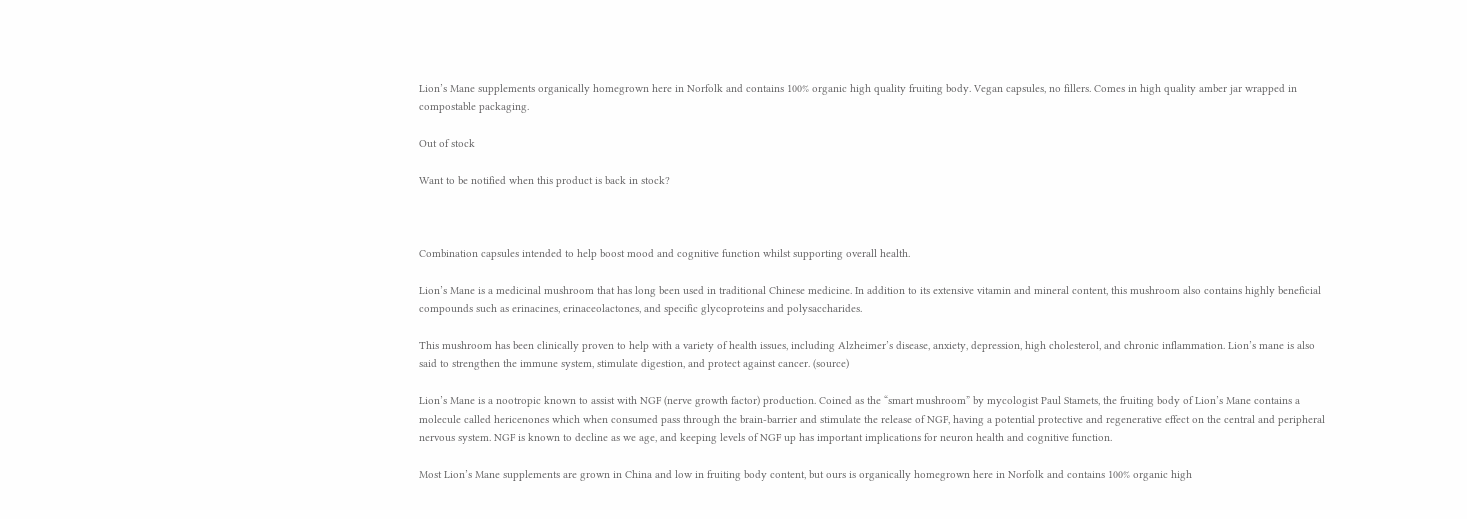Lion’s Mane supplements organically homegrown here in Norfolk and contains 100% organic high quality fruiting body. Vegan capsules, no fillers. Comes in high quality amber jar wrapped in compostable packaging.

Out of stock

Want to be notified when this product is back in stock?



Combination capsules intended to help boost mood and cognitive function whilst supporting overall health.

Lion’s Mane is a medicinal mushroom that has long been used in traditional Chinese medicine. In addition to its extensive vitamin and mineral content, this mushroom also contains highly beneficial compounds such as erinacines, erinaceolactones, and specific glycoproteins and polysaccharides.

This mushroom has been clinically proven to help with a variety of health issues, including Alzheimer’s disease, anxiety, depression, high cholesterol, and chronic inflammation. Lion’s mane is also said to strengthen the immune system, stimulate digestion, and protect against cancer. (source)

Lion’s Mane is a nootropic known to assist with NGF (nerve growth factor) production. Coined as the “smart mushroom” by mycologist Paul Stamets, the fruiting body of Lion’s Mane contains a molecule called hericenones which when consumed pass through the brain-barrier and stimulate the release of NGF, having a potential protective and regenerative effect on the central and peripheral nervous system. NGF is known to decline as we age, and keeping levels of NGF up has important implications for neuron health and cognitive function.

Most Lion’s Mane supplements are grown in China and low in fruiting body content, but ours is organically homegrown here in Norfolk and contains 100% organic high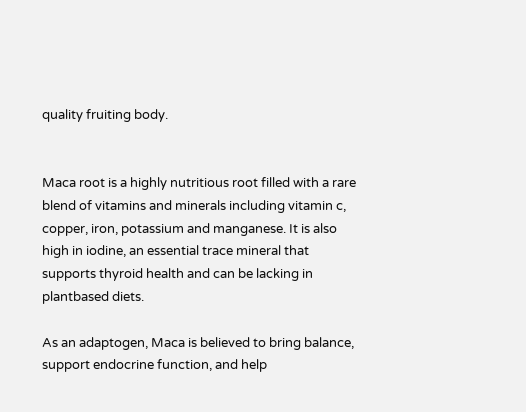quality fruiting body.


Maca root is a highly nutritious root filled with a rare blend of vitamins and minerals including vitamin c, copper, iron, potassium and manganese. It is also high in iodine, an essential trace mineral that supports thyroid health and can be lacking in plantbased diets.

As an adaptogen, Maca is believed to bring balance, support endocrine function, and help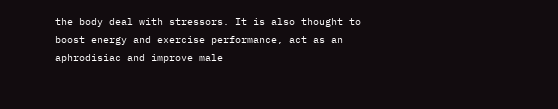the body deal with stressors. It is also thought to boost energy and exercise performance, act as an aphrodisiac and improve male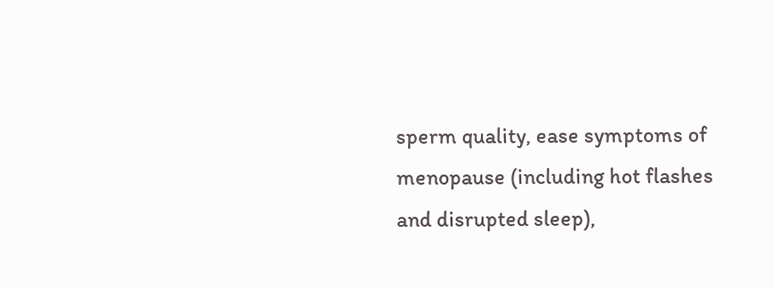sperm quality, ease symptoms of menopause (including hot flashes and disrupted sleep),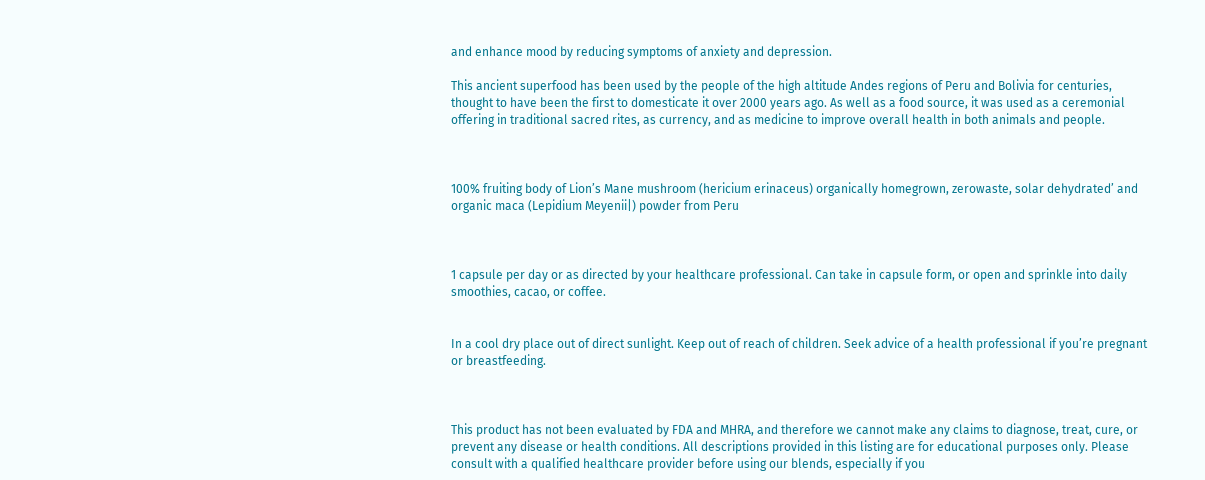and enhance mood by reducing symptoms of anxiety and depression.

This ancient superfood has been used by the people of the high altitude Andes regions of Peru and Bolivia for centuries, thought to have been the first to domesticate it over 2000 years ago. As well as a food source, it was used as a ceremonial offering in traditional sacred rites, as currency, and as medicine to improve overall health in both animals and people.



100% fruiting body of Lion’s Mane mushroom (hericium erinaceus) organically homegrown, zerowaste, solar dehydrated’ and organic maca (Lepidium Meyenii|) powder from Peru



1 capsule per day or as directed by your healthcare professional. Can take in capsule form, or open and sprinkle into daily smoothies, cacao, or coffee.


In a cool dry place out of direct sunlight. Keep out of reach of children. Seek advice of a health professional if you’re pregnant or breastfeeding.



This product has not been evaluated by FDA and MHRA, and therefore we cannot make any claims to diagnose, treat, cure, or prevent any disease or health conditions. All descriptions provided in this listing are for educational purposes only. Please consult with a qualified healthcare provider before using our blends, especially if you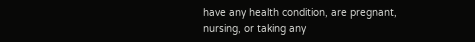have any health condition, are pregnant, nursing, or taking any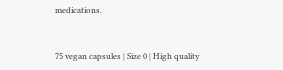medications.


75 vegan capsules | Size 0 | High quality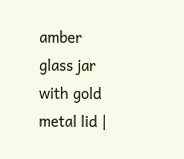amber glass jar with gold metal lid |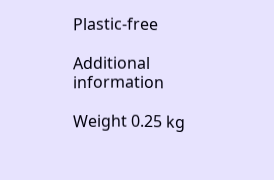Plastic-free

Additional information

Weight 0.25 kg